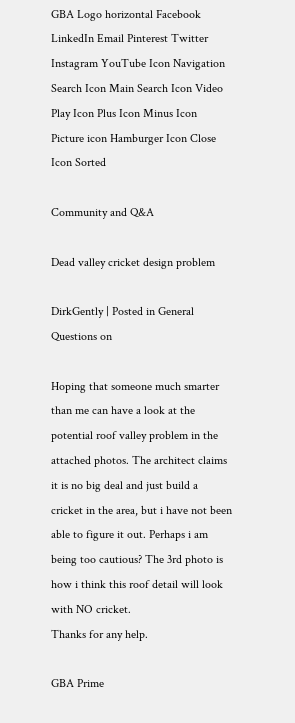GBA Logo horizontal Facebook LinkedIn Email Pinterest Twitter Instagram YouTube Icon Navigation Search Icon Main Search Icon Video Play Icon Plus Icon Minus Icon Picture icon Hamburger Icon Close Icon Sorted

Community and Q&A

Dead valley cricket design problem

DirkGently | Posted in General Questions on

Hoping that someone much smarter than me can have a look at the potential roof valley problem in the  attached photos. The architect claims it is no big deal and just build a cricket in the area, but i have not been able to figure it out. Perhaps i am being too cautious? The 3rd photo is how i think this roof detail will look with NO cricket.
Thanks for any help.

GBA Prime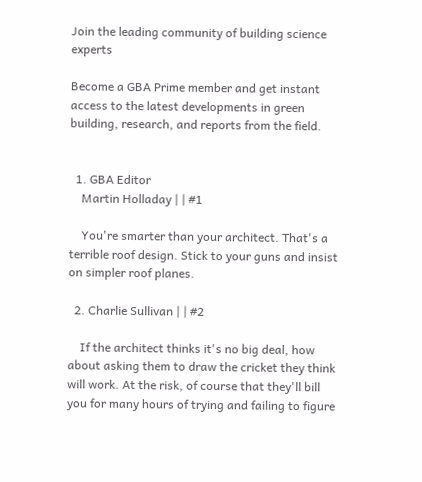Join the leading community of building science experts

Become a GBA Prime member and get instant access to the latest developments in green building, research, and reports from the field.


  1. GBA Editor
    Martin Holladay | | #1

    You're smarter than your architect. That's a terrible roof design. Stick to your guns and insist on simpler roof planes.

  2. Charlie Sullivan | | #2

    If the architect thinks it's no big deal, how about asking them to draw the cricket they think will work. At the risk, of course that they'll bill you for many hours of trying and failing to figure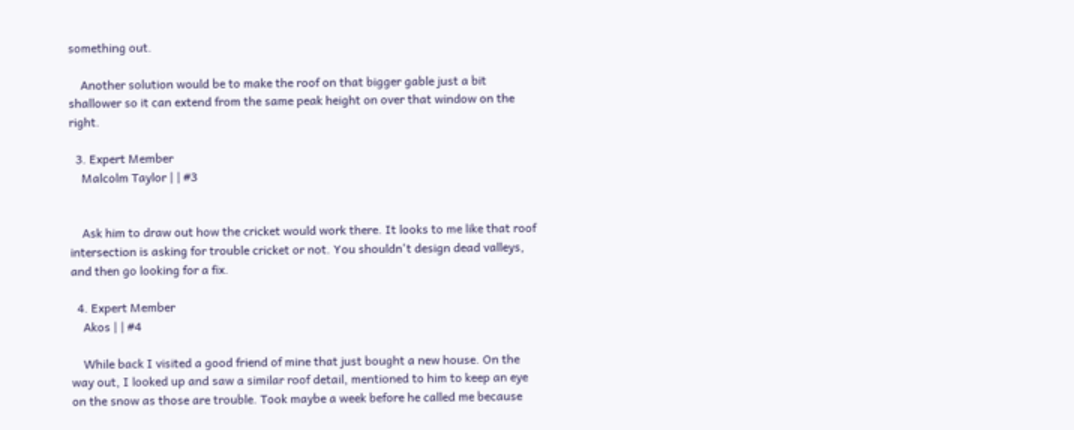something out.

    Another solution would be to make the roof on that bigger gable just a bit shallower so it can extend from the same peak height on over that window on the right.

  3. Expert Member
    Malcolm Taylor | | #3


    Ask him to draw out how the cricket would work there. It looks to me like that roof intersection is asking for trouble cricket or not. You shouldn't design dead valleys, and then go looking for a fix.

  4. Expert Member
    Akos | | #4

    While back I visited a good friend of mine that just bought a new house. On the way out, I looked up and saw a similar roof detail, mentioned to him to keep an eye on the snow as those are trouble. Took maybe a week before he called me because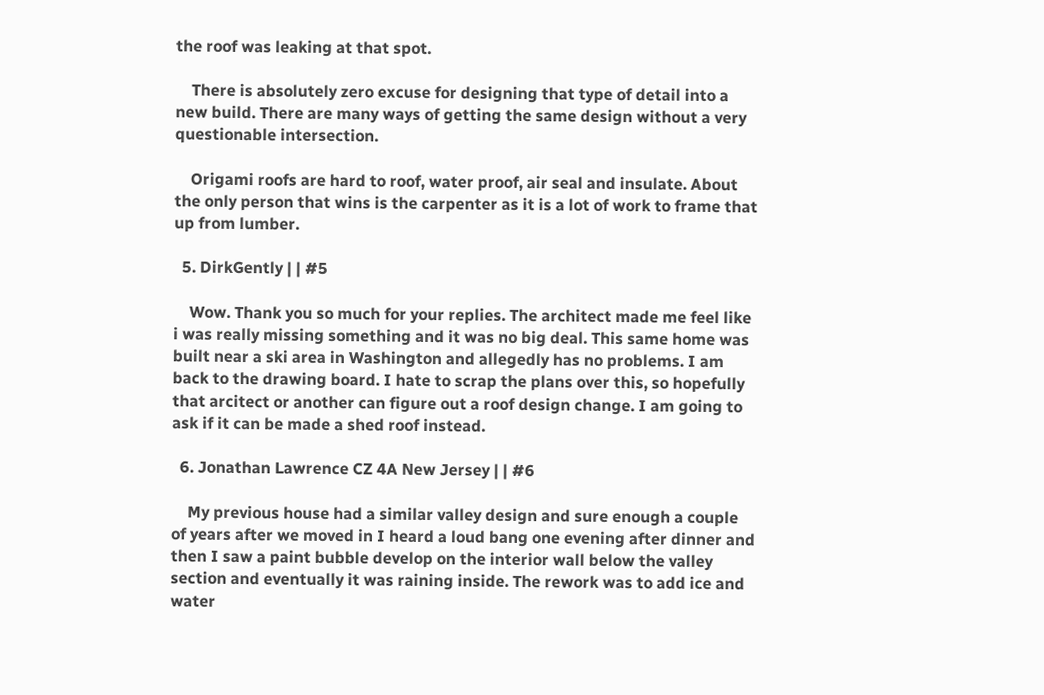the roof was leaking at that spot.

    There is absolutely zero excuse for designing that type of detail into a new build. There are many ways of getting the same design without a very questionable intersection.

    Origami roofs are hard to roof, water proof, air seal and insulate. About the only person that wins is the carpenter as it is a lot of work to frame that up from lumber.

  5. DirkGently | | #5

    Wow. Thank you so much for your replies. The architect made me feel like i was really missing something and it was no big deal. This same home was built near a ski area in Washington and allegedly has no problems. I am back to the drawing board. I hate to scrap the plans over this, so hopefully that arcitect or another can figure out a roof design change. I am going to ask if it can be made a shed roof instead.

  6. Jonathan Lawrence CZ 4A New Jersey | | #6

    My previous house had a similar valley design and sure enough a couple of years after we moved in I heard a loud bang one evening after dinner and then I saw a paint bubble develop on the interior wall below the valley section and eventually it was raining inside. The rework was to add ice and water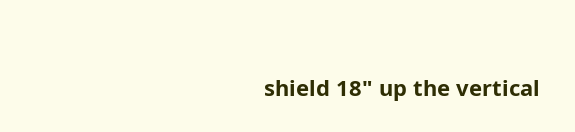shield 18" up the vertical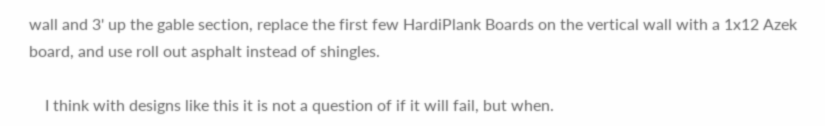wall and 3' up the gable section, replace the first few HardiPlank Boards on the vertical wall with a 1x12 Azek board, and use roll out asphalt instead of shingles.

    I think with designs like this it is not a question of if it will fail, but when.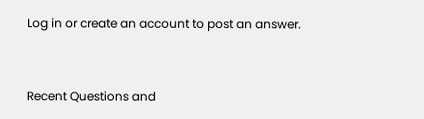Log in or create an account to post an answer.


Recent Questions and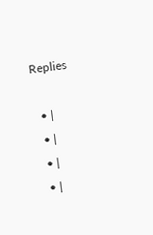Replies

  • |
  • |
  • |
  • |